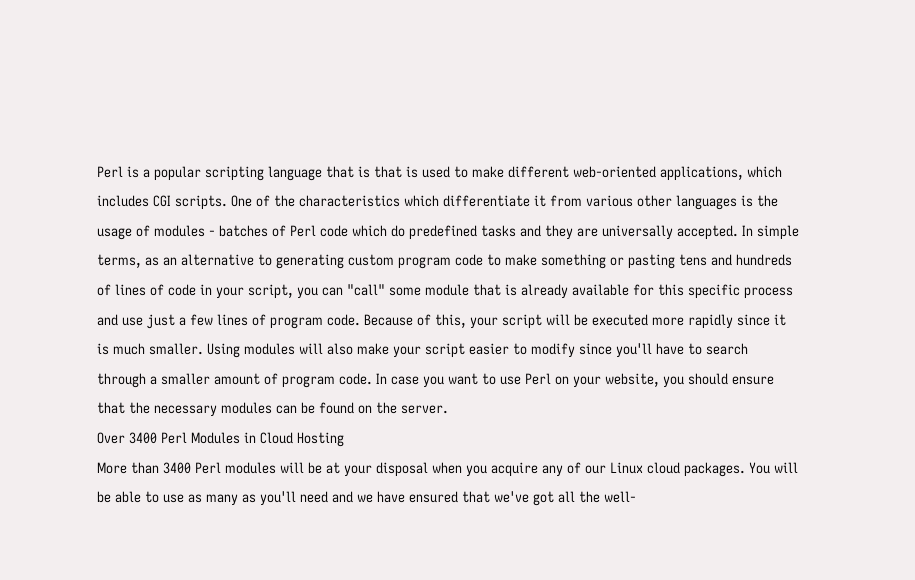Perl is a popular scripting language that is that is used to make different web-oriented applications, which includes CGI scripts. One of the characteristics which differentiate it from various other languages is the usage of modules - batches of Perl code which do predefined tasks and they are universally accepted. In simple terms, as an alternative to generating custom program code to make something or pasting tens and hundreds of lines of code in your script, you can "call" some module that is already available for this specific process and use just a few lines of program code. Because of this, your script will be executed more rapidly since it is much smaller. Using modules will also make your script easier to modify since you'll have to search through a smaller amount of program code. In case you want to use Perl on your website, you should ensure that the necessary modules can be found on the server.
Over 3400 Perl Modules in Cloud Hosting
More than 3400 Perl modules will be at your disposal when you acquire any of our Linux cloud packages. You will be able to use as many as you'll need and we have ensured that we've got all the well-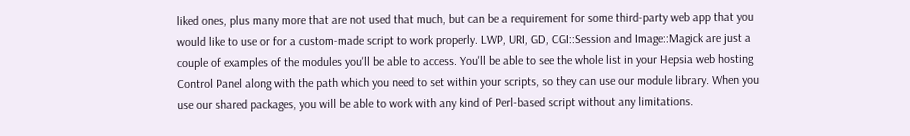liked ones, plus many more that are not used that much, but can be a requirement for some third-party web app that you would like to use or for a custom-made script to work properly. LWP, URI, GD, CGI::Session and Image::Magick are just a couple of examples of the modules you'll be able to access. You'll be able to see the whole list in your Hepsia web hosting Control Panel along with the path which you need to set within your scripts, so they can use our module library. When you use our shared packages, you will be able to work with any kind of Perl-based script without any limitations.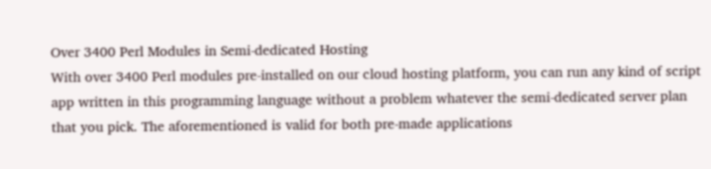Over 3400 Perl Modules in Semi-dedicated Hosting
With over 3400 Perl modules pre-installed on our cloud hosting platform, you can run any kind of script app written in this programming language without a problem whatever the semi-dedicated server plan that you pick. The aforementioned is valid for both pre-made applications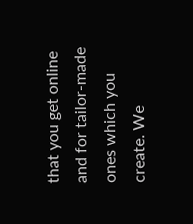that you get online and for tailor-made ones which you create. We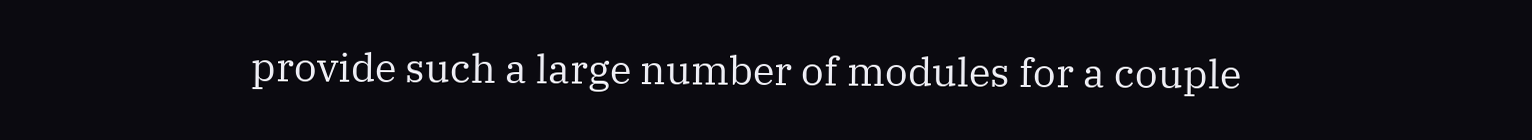provide such a large number of modules for a couple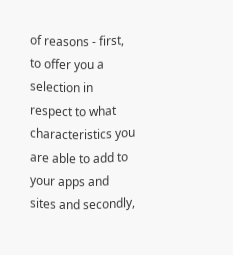of reasons - first, to offer you a selection in respect to what characteristics you are able to add to your apps and sites and secondly,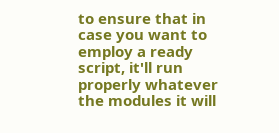to ensure that in case you want to employ a ready script, it'll run properly whatever the modules it will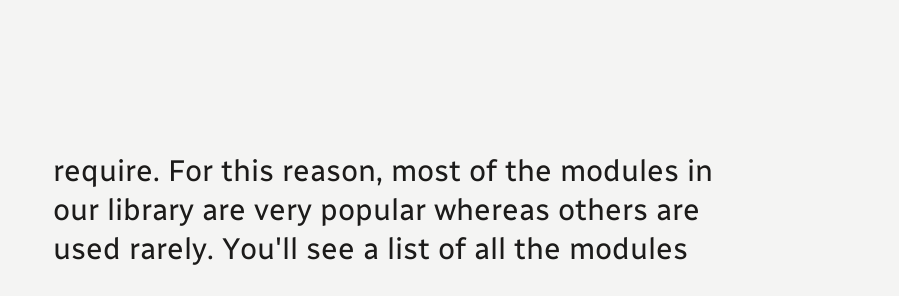require. For this reason, most of the modules in our library are very popular whereas others are used rarely. You'll see a list of all the modules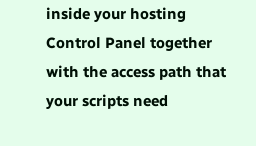inside your hosting Control Panel together with the access path that your scripts need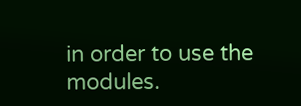in order to use the modules.